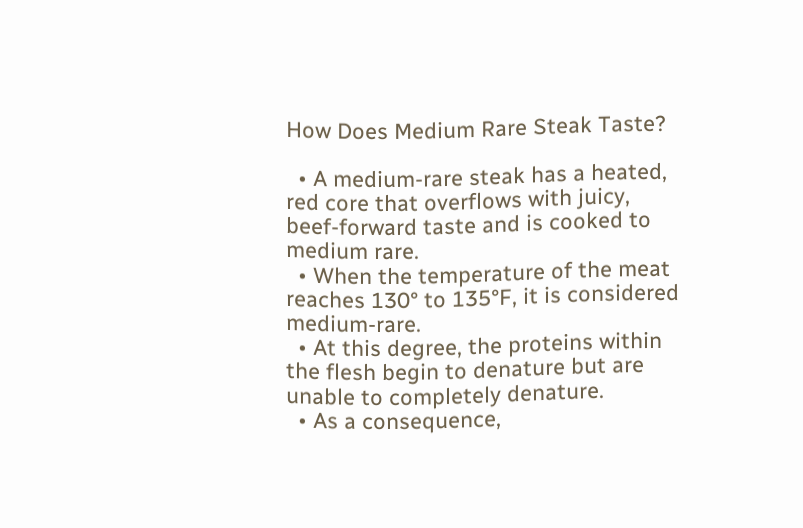How Does Medium Rare Steak Taste?

  • A medium-rare steak has a heated, red core that overflows with juicy, beef-forward taste and is cooked to medium rare.
  • When the temperature of the meat reaches 130° to 135°F, it is considered medium-rare.
  • At this degree, the proteins within the flesh begin to denature but are unable to completely denature.
  • As a consequence,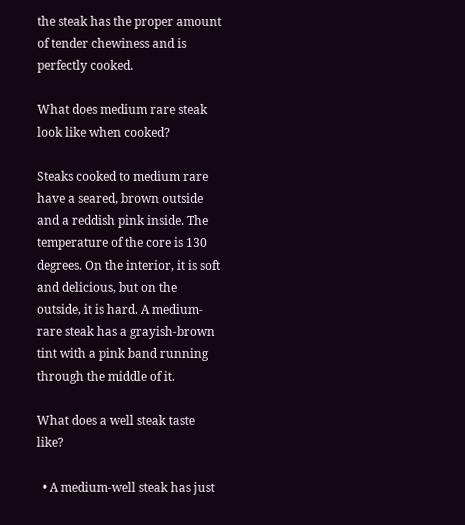the steak has the proper amount of tender chewiness and is perfectly cooked.

What does medium rare steak look like when cooked?

Steaks cooked to medium rare have a seared, brown outside and a reddish pink inside. The temperature of the core is 130 degrees. On the interior, it is soft and delicious, but on the outside, it is hard. A medium-rare steak has a grayish-brown tint with a pink band running through the middle of it.

What does a well steak taste like?

  • A medium-well steak has just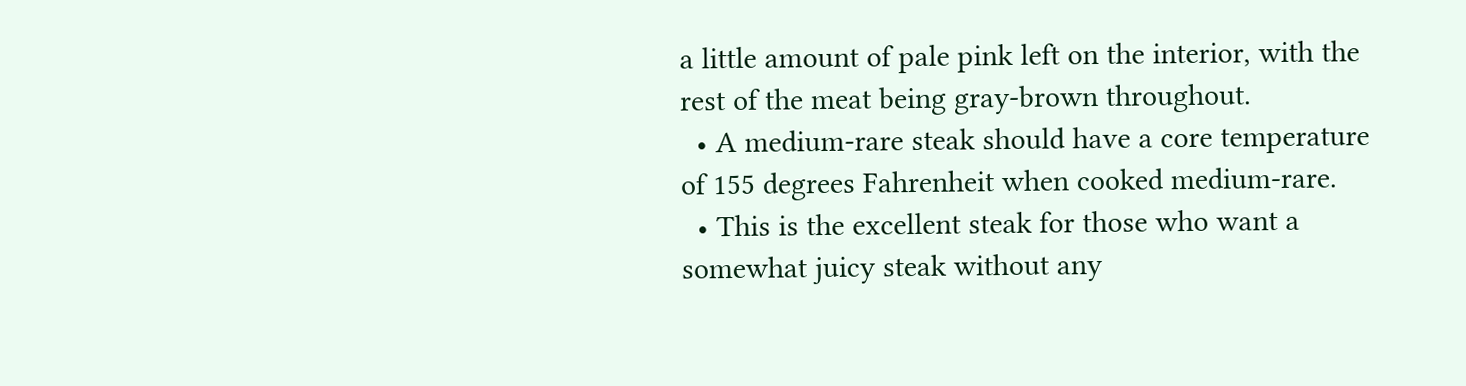a little amount of pale pink left on the interior, with the rest of the meat being gray-brown throughout.
  • A medium-rare steak should have a core temperature of 155 degrees Fahrenheit when cooked medium-rare.
  • This is the excellent steak for those who want a somewhat juicy steak without any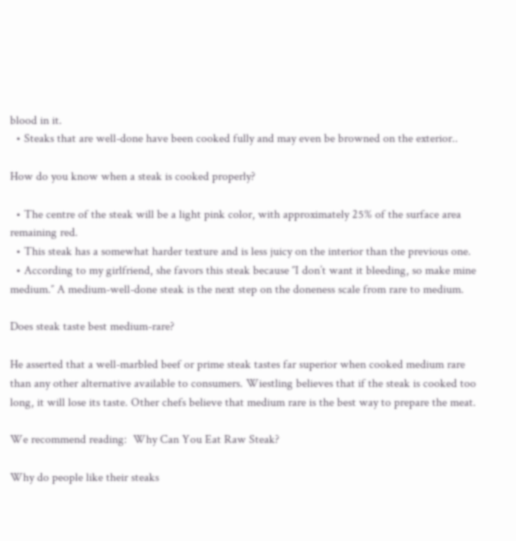blood in it.
  • Steaks that are well-done have been cooked fully and may even be browned on the exterior..

How do you know when a steak is cooked properly?

  • The centre of the steak will be a light pink color, with approximately 25% of the surface area remaining red.
  • This steak has a somewhat harder texture and is less juicy on the interior than the previous one.
  • According to my girlfriend, she favors this steak because ″I don’t want it bleeding, so make mine medium.″ A medium-well-done steak is the next step on the doneness scale from rare to medium.

Does steak taste best medium-rare?

He asserted that a well-marbled beef or prime steak tastes far superior when cooked medium rare than any other alternative available to consumers. Wiestling believes that if the steak is cooked too long, it will lose its taste. Other chefs believe that medium rare is the best way to prepare the meat.

We recommend reading:  Why Can You Eat Raw Steak?

Why do people like their steaks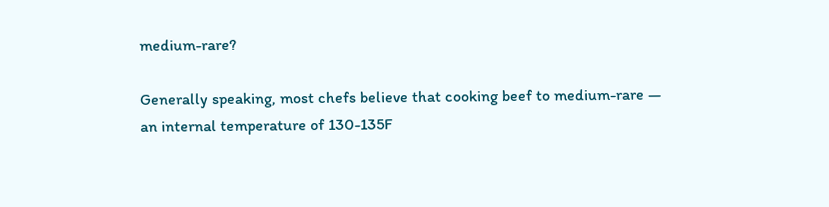medium-rare?

Generally speaking, most chefs believe that cooking beef to medium-rare — an internal temperature of 130-135F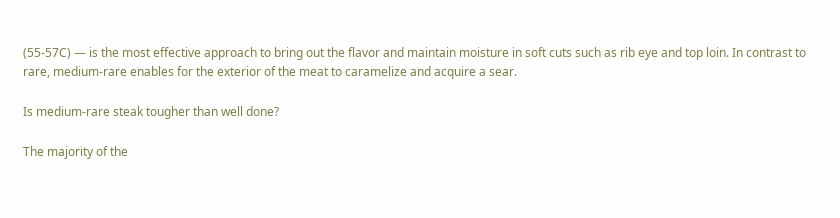(55-57C) — is the most effective approach to bring out the flavor and maintain moisture in soft cuts such as rib eye and top loin. In contrast to rare, medium-rare enables for the exterior of the meat to caramelize and acquire a sear.

Is medium-rare steak tougher than well done?

The majority of the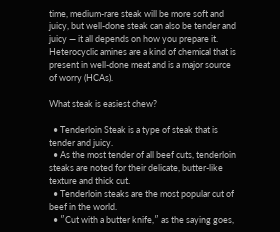time, medium-rare steak will be more soft and juicy, but well-done steak can also be tender and juicy — it all depends on how you prepare it. Heterocyclic amines are a kind of chemical that is present in well-done meat and is a major source of worry (HCAs).

What steak is easiest chew?

  • Tenderloin Steak is a type of steak that is tender and juicy.
  • As the most tender of all beef cuts, tenderloin steaks are noted for their delicate, butter-like texture and thick cut.
  • Tenderloin steaks are the most popular cut of beef in the world.
  • ″Cut with a butter knife,″ as the saying goes,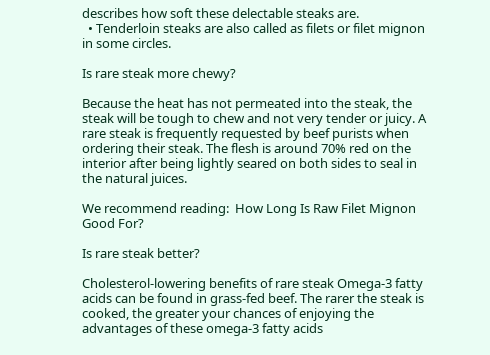describes how soft these delectable steaks are.
  • Tenderloin steaks are also called as filets or filet mignon in some circles.

Is rare steak more chewy?

Because the heat has not permeated into the steak, the steak will be tough to chew and not very tender or juicy. A rare steak is frequently requested by beef purists when ordering their steak. The flesh is around 70% red on the interior after being lightly seared on both sides to seal in the natural juices.

We recommend reading:  How Long Is Raw Filet Mignon Good For?

Is rare steak better?

Cholesterol-lowering benefits of rare steak Omega-3 fatty acids can be found in grass-fed beef. The rarer the steak is cooked, the greater your chances of enjoying the advantages of these omega-3 fatty acids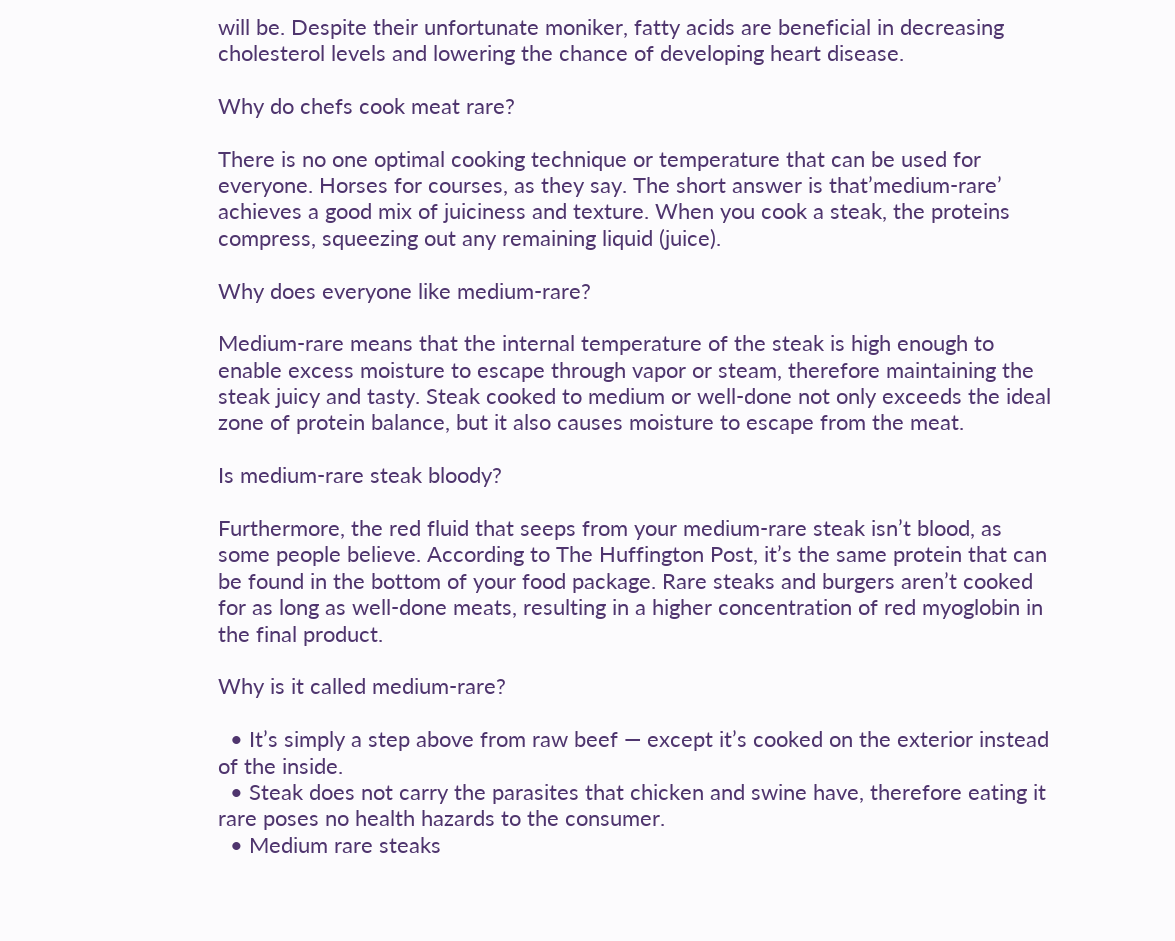will be. Despite their unfortunate moniker, fatty acids are beneficial in decreasing cholesterol levels and lowering the chance of developing heart disease.

Why do chefs cook meat rare?

There is no one optimal cooking technique or temperature that can be used for everyone. Horses for courses, as they say. The short answer is that’medium-rare’ achieves a good mix of juiciness and texture. When you cook a steak, the proteins compress, squeezing out any remaining liquid (juice).

Why does everyone like medium-rare?

Medium-rare means that the internal temperature of the steak is high enough to enable excess moisture to escape through vapor or steam, therefore maintaining the steak juicy and tasty. Steak cooked to medium or well-done not only exceeds the ideal zone of protein balance, but it also causes moisture to escape from the meat.

Is medium-rare steak bloody?

Furthermore, the red fluid that seeps from your medium-rare steak isn’t blood, as some people believe. According to The Huffington Post, it’s the same protein that can be found in the bottom of your food package. Rare steaks and burgers aren’t cooked for as long as well-done meats, resulting in a higher concentration of red myoglobin in the final product.

Why is it called medium-rare?

  • It’s simply a step above from raw beef — except it’s cooked on the exterior instead of the inside.
  • Steak does not carry the parasites that chicken and swine have, therefore eating it rare poses no health hazards to the consumer.
  • Medium rare steaks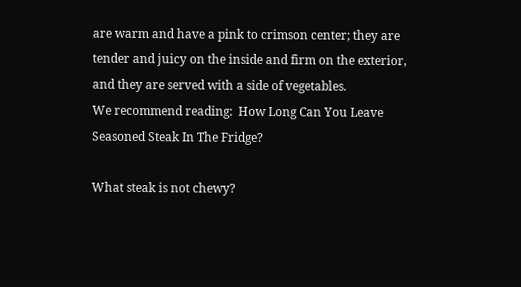are warm and have a pink to crimson center; they are tender and juicy on the inside and firm on the exterior, and they are served with a side of vegetables.
We recommend reading:  How Long Can You Leave Seasoned Steak In The Fridge?

What steak is not chewy?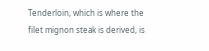Tenderloin, which is where the filet mignon steak is derived, is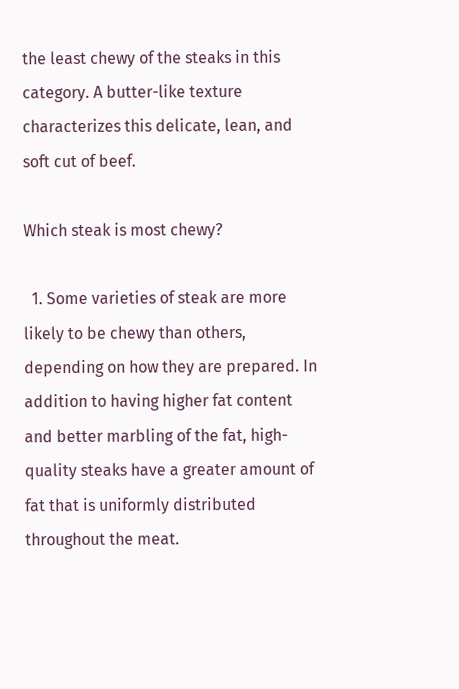the least chewy of the steaks in this category. A butter-like texture characterizes this delicate, lean, and soft cut of beef.

Which steak is most chewy?

  1. Some varieties of steak are more likely to be chewy than others, depending on how they are prepared. In addition to having higher fat content and better marbling of the fat, high-quality steaks have a greater amount of fat that is uniformly distributed throughout the meat.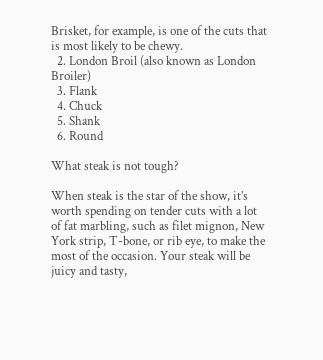Brisket, for example, is one of the cuts that is most likely to be chewy.
  2. London Broil (also known as London Broiler)
  3. Flank
  4. Chuck
  5. Shank
  6. Round

What steak is not tough?

When steak is the star of the show, it’s worth spending on tender cuts with a lot of fat marbling, such as filet mignon, New York strip, T-bone, or rib eye, to make the most of the occasion. Your steak will be juicy and tasty,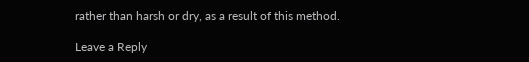rather than harsh or dry, as a result of this method.

Leave a Reply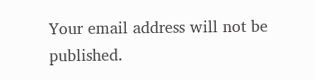Your email address will not be published.